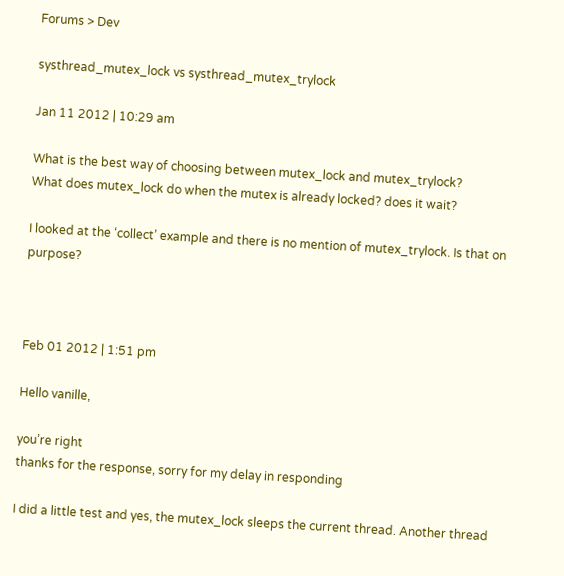Forums > Dev

systhread_mutex_lock vs systhread_mutex_trylock

Jan 11 2012 | 10:29 am

What is the best way of choosing between mutex_lock and mutex_trylock?
What does mutex_lock do when the mutex is already locked? does it wait?

I looked at the ‘collect’ example and there is no mention of mutex_trylock. Is that on purpose?



Feb 01 2012 | 1:51 pm

Hello vanille,

you’re right
thanks for the response, sorry for my delay in responding

I did a little test and yes, the mutex_lock sleeps the current thread. Another thread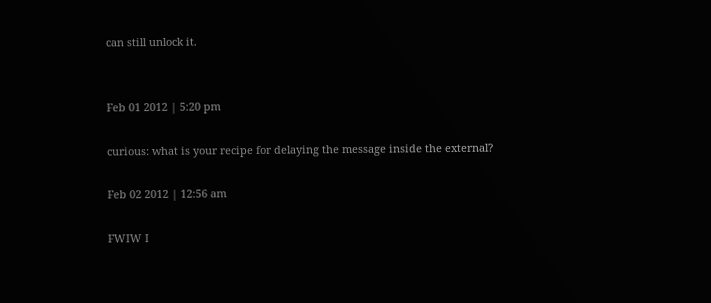can still unlock it.


Feb 01 2012 | 5:20 pm

curious: what is your recipe for delaying the message inside the external?

Feb 02 2012 | 12:56 am

FWIW I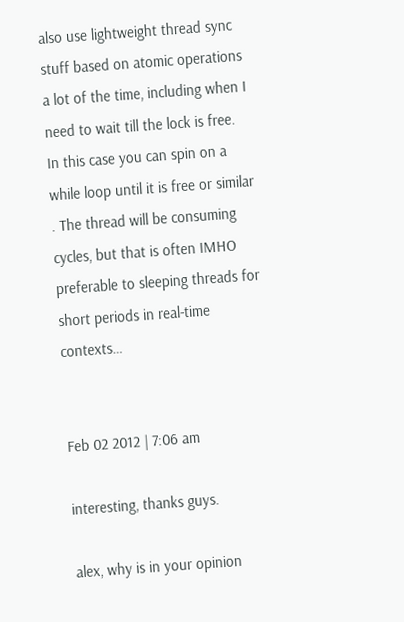also use lightweight thread sync stuff based on atomic operations a lot of the time, including when I need to wait till the lock is free. In this case you can spin on a while loop until it is free or similar . The thread will be consuming cycles, but that is often IMHO preferable to sleeping threads for short periods in real-time contexts…


Feb 02 2012 | 7:06 am

interesting, thanks guys.

alex, why is in your opinion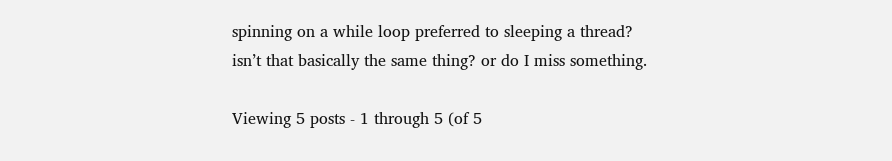spinning on a while loop preferred to sleeping a thread?
isn’t that basically the same thing? or do I miss something.

Viewing 5 posts - 1 through 5 (of 5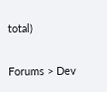total)

Forums > Dev